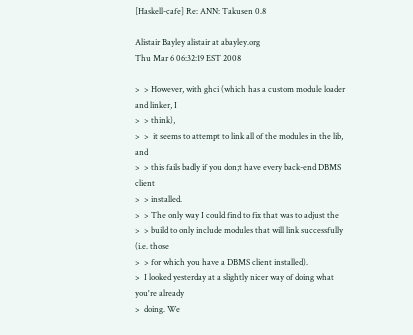[Haskell-cafe] Re: ANN: Takusen 0.8

Alistair Bayley alistair at abayley.org
Thu Mar 6 06:32:19 EST 2008

>  > However, with ghci (which has a custom module loader and linker, I
>  > think),
>  >  it seems to attempt to link all of the modules in the lib, and
>  > this fails badly if you don;t have every back-end DBMS client
>  > installed.
>  > The only way I could find to fix that was to adjust the
>  > build to only include modules that will link successfully (i.e. those
>  > for which you have a DBMS client installed).
>  I looked yesterday at a slightly nicer way of doing what you're already
>  doing. We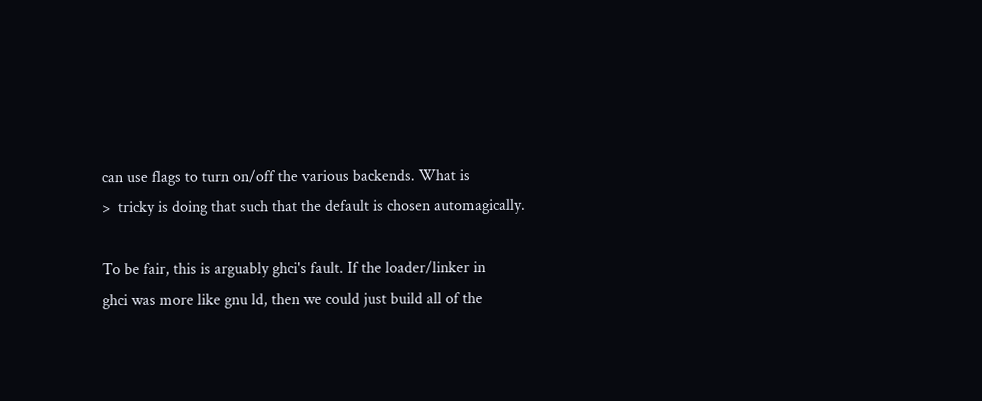can use flags to turn on/off the various backends. What is
>  tricky is doing that such that the default is chosen automagically.

To be fair, this is arguably ghci's fault. If the loader/linker in
ghci was more like gnu ld, then we could just build all of the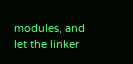modules, and let the linker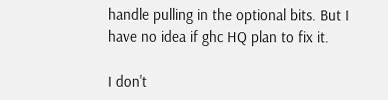handle pulling in the optional bits. But I
have no idea if ghc HQ plan to fix it.

I don't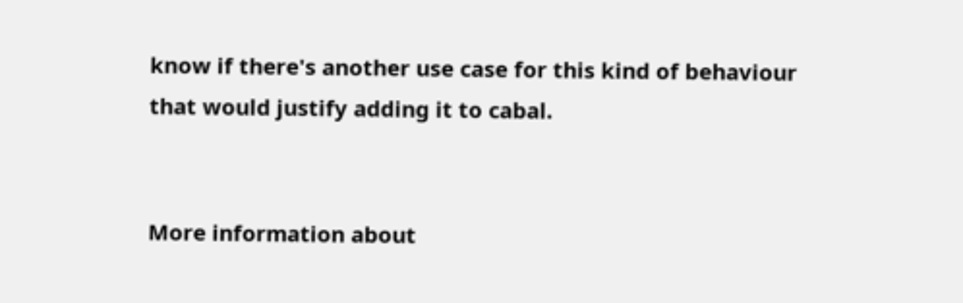know if there's another use case for this kind of behaviour
that would justify adding it to cabal.


More information about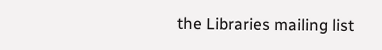the Libraries mailing list